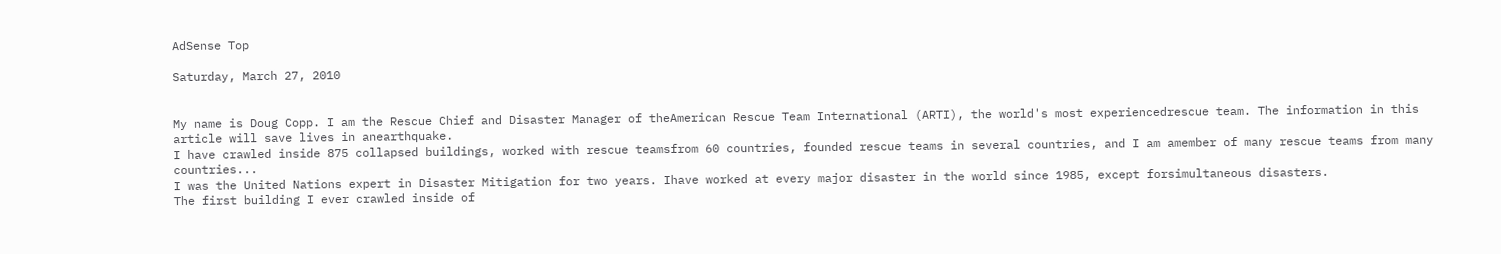AdSense Top

Saturday, March 27, 2010


My name is Doug Copp. I am the Rescue Chief and Disaster Manager of theAmerican Rescue Team International (ARTI), the world's most experiencedrescue team. The information in this article will save lives in anearthquake.
I have crawled inside 875 collapsed buildings, worked with rescue teamsfrom 60 countries, founded rescue teams in several countries, and I am amember of many rescue teams from many countries...
I was the United Nations expert in Disaster Mitigation for two years. Ihave worked at every major disaster in the world since 1985, except forsimultaneous disasters.
The first building I ever crawled inside of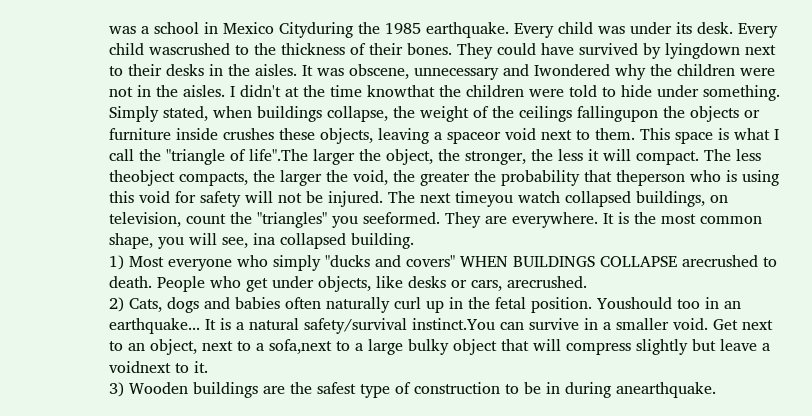was a school in Mexico Cityduring the 1985 earthquake. Every child was under its desk. Every child wascrushed to the thickness of their bones. They could have survived by lyingdown next to their desks in the aisles. It was obscene, unnecessary and Iwondered why the children were not in the aisles. I didn't at the time knowthat the children were told to hide under something.
Simply stated, when buildings collapse, the weight of the ceilings fallingupon the objects or furniture inside crushes these objects, leaving a spaceor void next to them. This space is what I call the "triangle of life".The larger the object, the stronger, the less it will compact. The less theobject compacts, the larger the void, the greater the probability that theperson who is using this void for safety will not be injured. The next timeyou watch collapsed buildings, on television, count the "triangles" you seeformed. They are everywhere. It is the most common shape, you will see, ina collapsed building.
1) Most everyone who simply "ducks and covers" WHEN BUILDINGS COLLAPSE arecrushed to death. People who get under objects, like desks or cars, arecrushed.
2) Cats, dogs and babies often naturally curl up in the fetal position. Youshould too in an earthquake... It is a natural safety/survival instinct.You can survive in a smaller void. Get next to an object, next to a sofa,next to a large bulky object that will compress slightly but leave a voidnext to it.
3) Wooden buildings are the safest type of construction to be in during anearthquake.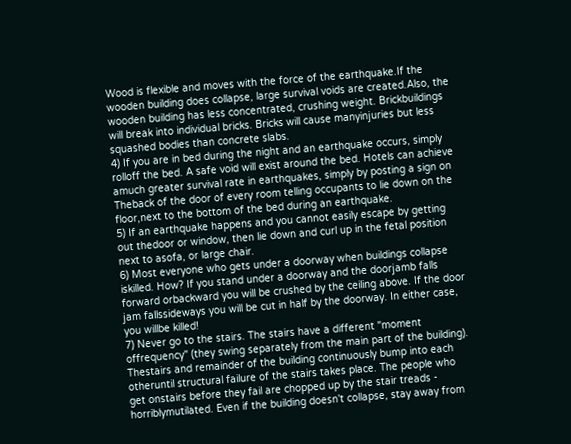Wood is flexible and moves with the force of the earthquake.If the wooden building does collapse, large survival voids are created.Also, the wooden building has less concentrated, crushing weight. Brickbuildings will break into individual bricks. Bricks will cause manyinjuries but less squashed bodies than concrete slabs.
4) If you are in bed during the night and an earthquake occurs, simply rolloff the bed. A safe void will exist around the bed. Hotels can achieve amuch greater survival rate in earthquakes, simply by posting a sign on Theback of the door of every room telling occupants to lie down on the floor,next to the bottom of the bed during an earthquake.
5) If an earthquake happens and you cannot easily escape by getting out thedoor or window, then lie down and curl up in the fetal position next to asofa, or large chair.
6) Most everyone who gets under a doorway when buildings collapse iskilled. How? If you stand under a doorway and the doorjamb falls forward orbackward you will be crushed by the ceiling above. If the door jam fallssideways you will be cut in half by the doorway. In either case, you willbe killed!
7) Never go to the stairs. The stairs have a different "moment offrequency" (they swing separately from the main part of the building). Thestairs and remainder of the building continuously bump into each otheruntil structural failure of the stairs takes place. The people who get onstairs before they fail are chopped up by the stair treads - horriblymutilated. Even if the building doesn't collapse, stay away from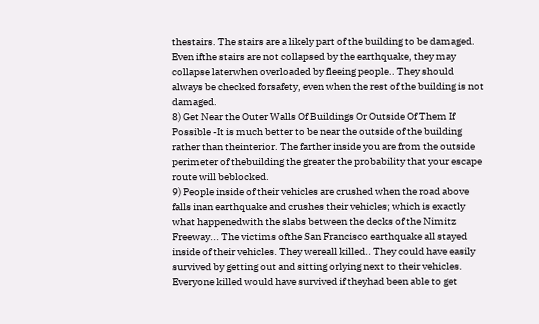thestairs. The stairs are a likely part of the building to be damaged. Even ifthe stairs are not collapsed by the earthquake, they may collapse laterwhen overloaded by fleeing people.. They should always be checked forsafety, even when the rest of the building is not damaged.
8) Get Near the Outer Walls Of Buildings Or Outside Of Them If Possible -It is much better to be near the outside of the building rather than theinterior. The farther inside you are from the outside perimeter of thebuilding the greater the probability that your escape route will beblocked.
9) People inside of their vehicles are crushed when the road above falls inan earthquake and crushes their vehicles; which is exactly what happenedwith the slabs between the decks of the Nimitz Freeway... The victims ofthe San Francisco earthquake all stayed inside of their vehicles. They wereall killed.. They could have easily survived by getting out and sitting orlying next to their vehicles. Everyone killed would have survived if theyhad been able to get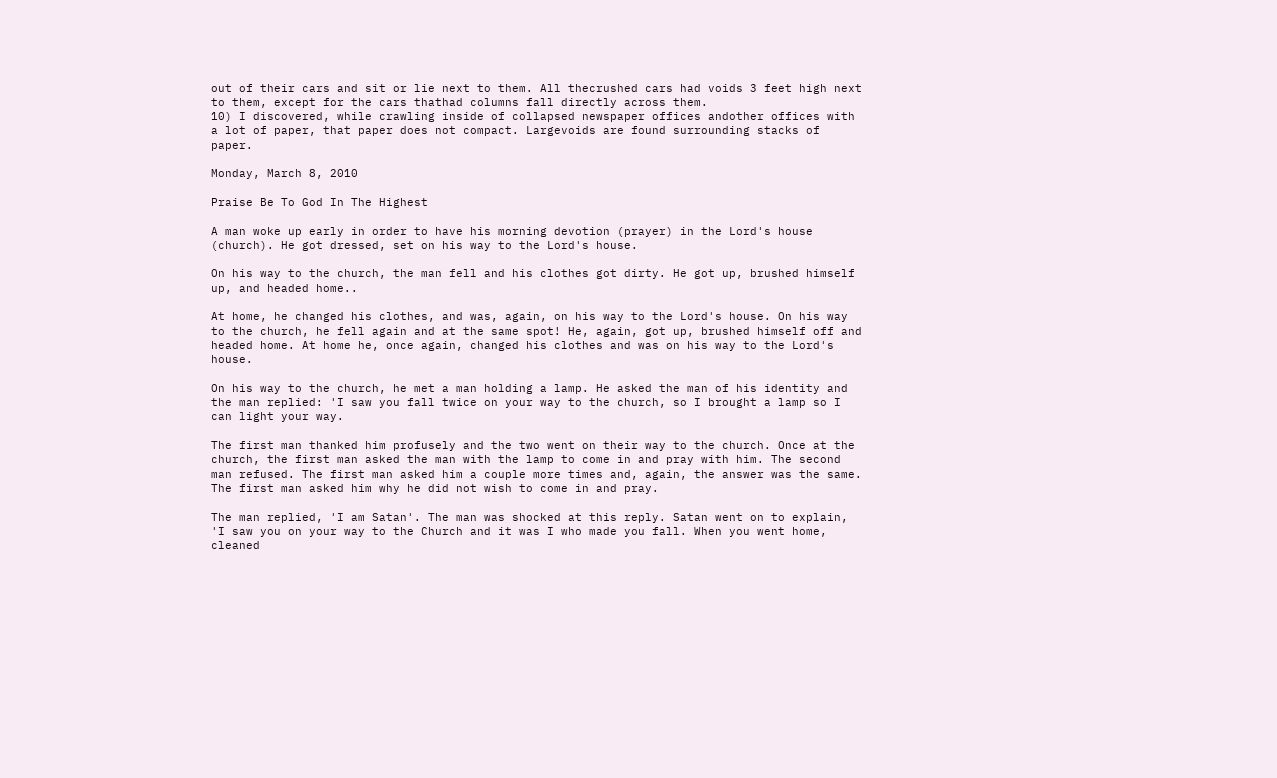out of their cars and sit or lie next to them. All thecrushed cars had voids 3 feet high next to them, except for the cars thathad columns fall directly across them.
10) I discovered, while crawling inside of collapsed newspaper offices andother offices with a lot of paper, that paper does not compact. Largevoids are found surrounding stacks of paper.

Monday, March 8, 2010

Praise Be To God In The Highest

A man woke up early in order to have his morning devotion (prayer) in the Lord's house (church). He got dressed, set on his way to the Lord's house.

On his way to the church, the man fell and his clothes got dirty. He got up, brushed himself up, and headed home..

At home, he changed his clothes, and was, again, on his way to the Lord's house. On his way to the church, he fell again and at the same spot! He, again, got up, brushed himself off and headed home. At home he, once again, changed his clothes and was on his way to the Lord's house.

On his way to the church, he met a man holding a lamp. He asked the man of his identity and the man replied: 'I saw you fall twice on your way to the church, so I brought a lamp so I can light your way.

The first man thanked him profusely and the two went on their way to the church. Once at the church, the first man asked the man with the lamp to come in and pray with him. The second man refused. The first man asked him a couple more times and, again, the answer was the same. The first man asked him why he did not wish to come in and pray.

The man replied, 'I am Satan'. The man was shocked at this reply. Satan went on to explain, 'I saw you on your way to the Church and it was I who made you fall. When you went home, cleaned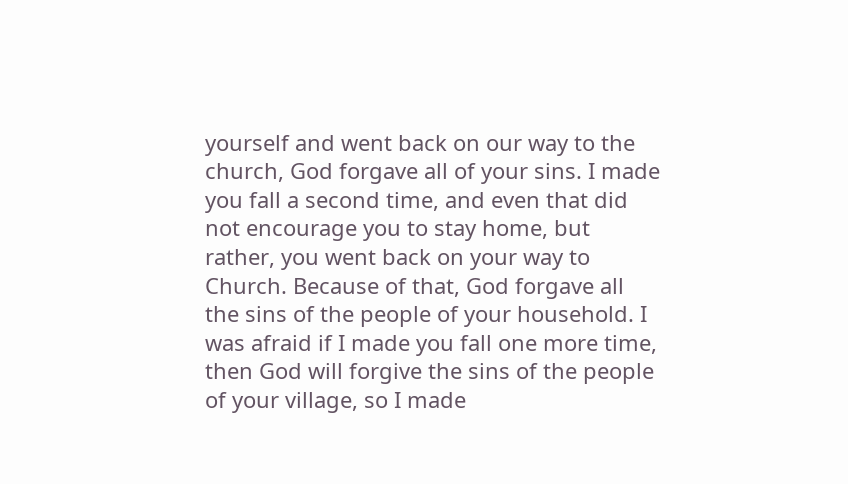yourself and went back on our way to the church, God forgave all of your sins. I made you fall a second time, and even that did not encourage you to stay home, but rather, you went back on your way to Church. Because of that, God forgave all the sins of the people of your household. I was afraid if I made you fall one more time, then God will forgive the sins of the people of your village, so I made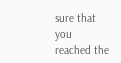sure that you reached the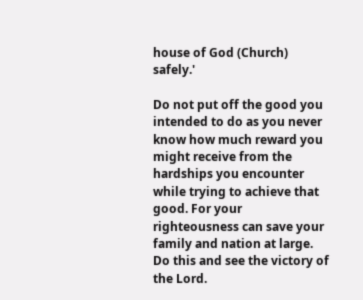house of God (Church) safely.'

Do not put off the good you intended to do as you never know how much reward you might receive from the hardships you encounter while trying to achieve that good. For your righteousness can save your family and nation at large.
Do this and see the victory of the Lord.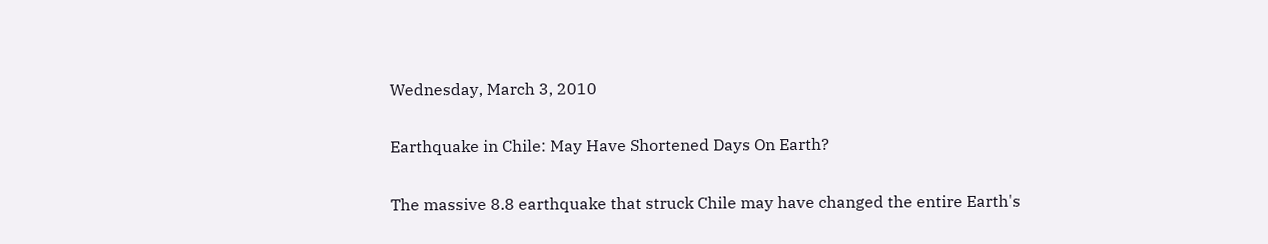Wednesday, March 3, 2010

Earthquake in Chile: May Have Shortened Days On Earth?

The massive 8.8 earthquake that struck Chile may have changed the entire Earth's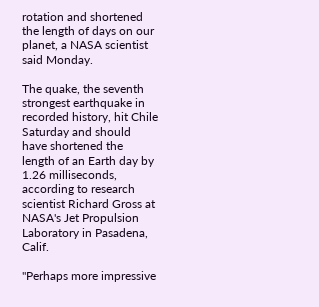rotation and shortened the length of days on our planet, a NASA scientist said Monday.

The quake, the seventh strongest earthquake in recorded history, hit Chile Saturday and should have shortened the length of an Earth day by 1.26 milliseconds, according to research scientist Richard Gross at NASA's Jet Propulsion Laboratory in Pasadena, Calif.

"Perhaps more impressive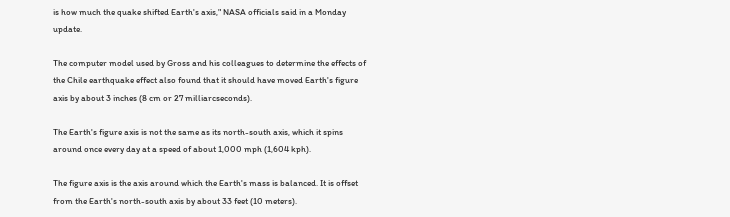is how much the quake shifted Earth's axis," NASA officials said in a Monday update.

The computer model used by Gross and his colleagues to determine the effects of the Chile earthquake effect also found that it should have moved Earth's figure axis by about 3 inches (8 cm or 27 milliarcseconds).

The Earth's figure axis is not the same as its north-south axis, which it spins around once every day at a speed of about 1,000 mph (1,604 kph).

The figure axis is the axis around which the Earth's mass is balanced. It is offset from the Earth's north-south axis by about 33 feet (10 meters).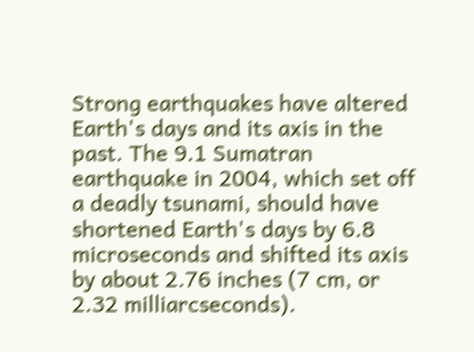Strong earthquakes have altered Earth's days and its axis in the past. The 9.1 Sumatran earthquake in 2004, which set off a deadly tsunami, should have shortened Earth's days by 6.8 microseconds and shifted its axis by about 2.76 inches (7 cm, or 2.32 milliarcseconds).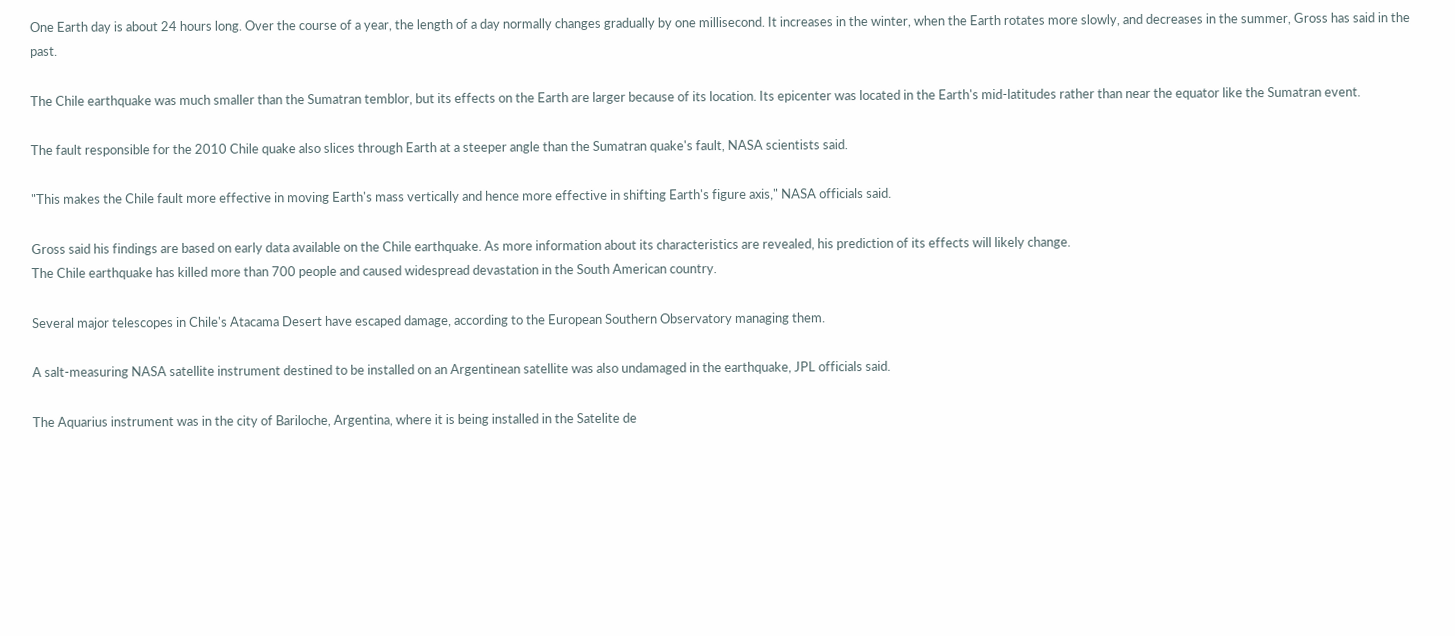One Earth day is about 24 hours long. Over the course of a year, the length of a day normally changes gradually by one millisecond. It increases in the winter, when the Earth rotates more slowly, and decreases in the summer, Gross has said in the past.

The Chile earthquake was much smaller than the Sumatran temblor, but its effects on the Earth are larger because of its location. Its epicenter was located in the Earth's mid-latitudes rather than near the equator like the Sumatran event.

The fault responsible for the 2010 Chile quake also slices through Earth at a steeper angle than the Sumatran quake's fault, NASA scientists said.

"This makes the Chile fault more effective in moving Earth's mass vertically and hence more effective in shifting Earth's figure axis," NASA officials said.

Gross said his findings are based on early data available on the Chile earthquake. As more information about its characteristics are revealed, his prediction of its effects will likely change.
The Chile earthquake has killed more than 700 people and caused widespread devastation in the South American country.

Several major telescopes in Chile's Atacama Desert have escaped damage, according to the European Southern Observatory managing them.

A salt-measuring NASA satellite instrument destined to be installed on an Argentinean satellite was also undamaged in the earthquake, JPL officials said.

The Aquarius instrument was in the city of Bariloche, Argentina, where it is being installed in the Satelite de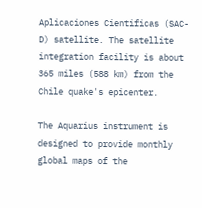Aplicaciones Cientificas (SAC-D) satellite. The satellite integration facility is about 365 miles (588 km) from the Chile quake's epicenter.

The Aquarius instrument is designed to provide monthly global maps of the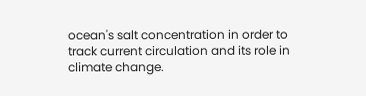ocean's salt concentration in order to track current circulation and its role in climate change.